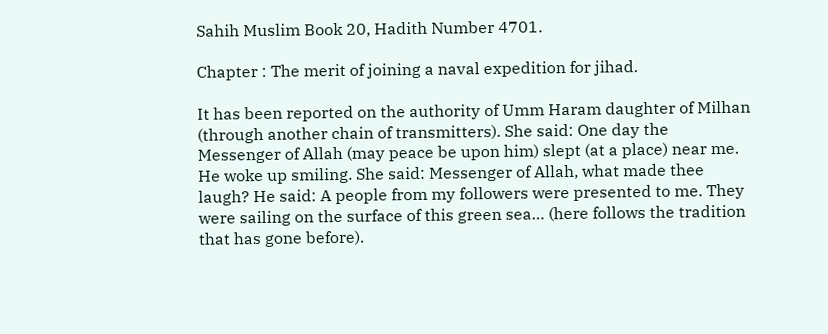Sahih Muslim Book 20, Hadith Number 4701.

Chapter : The merit of joining a naval expedition for jihad.

It has been reported on the authority of Umm Haram daughter of Milhan (through another chain of transmitters). She said: One day the Messenger of Allah (may peace be upon him) slept (at a place) near me. He woke up smiling. She said: Messenger of Allah, what made thee laugh? He said: A people from my followers were presented to me. They were sailing on the surface of this green sea… (here follows the tradition that has gone before).